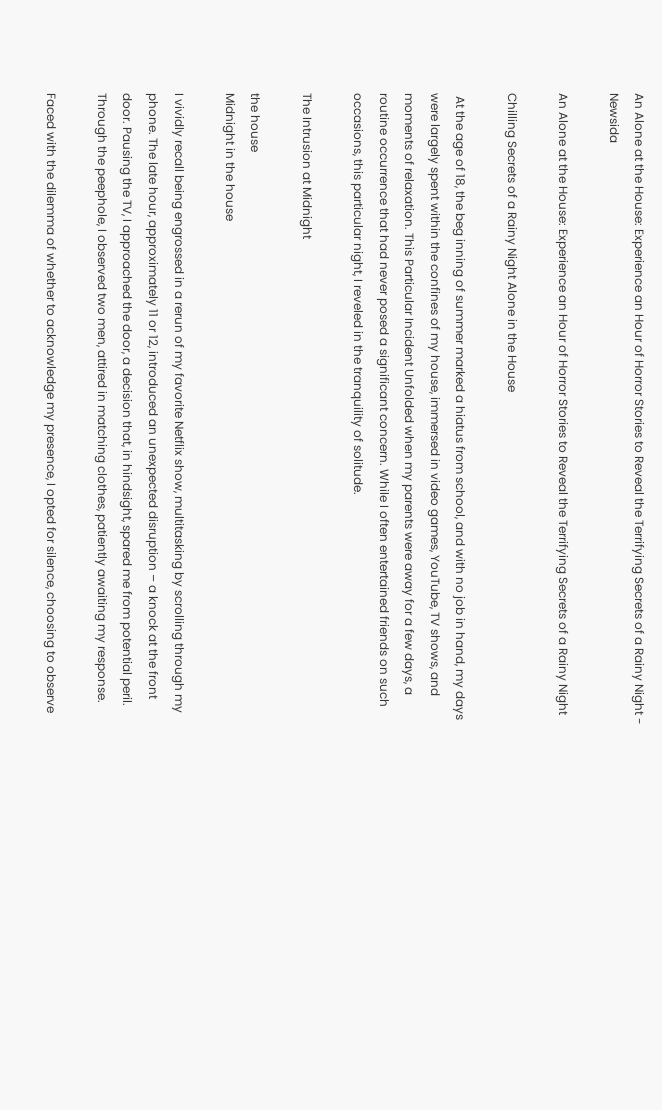An Alone at the House: Experience an Hour of Horror Stories to Reveal the Terrifying Secrets of a Rainy Night - Newsida

An Alone at the House: Experience an Hour of Horror Stories to Reveal the Terrifying Secrets of a Rainy Night

Chilling Secrets of a Rainy Night Alone in the House

 At the age of 18, the beg inning of summer marked a hiatus from school, and with no job in hand, my days were largely spent within the confines of my house, immersed in video games, YouTube, TV shows, and moments of relaxation. This Particular Incident Unfolded when my parents were away for a few days, a routine occurrence that had never posed a significant concern. While I often entertained friends on such occasions, this particular night, I reveled in the tranquility of solitude.

The Intrusion at Midnight

the house
Midnight in the house

I vividly recall being engrossed in a rerun of my favorite Netflix show, multitasking by scrolling through my phone. The late hour, approximately 11 or 12, introduced an unexpected disruption – a knock at the front door. Pausing the TV, I approached the door, a decision that, in hindsight, spared me from potential peril. Through the peephole, I observed two men, attired in matching clothes, patiently awaiting my response.

Faced with the dilemma of whether to acknowledge my presence, I opted for silence, choosing to observe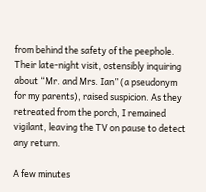from behind the safety of the peephole. Their late-night visit, ostensibly inquiring about “Mr. and Mrs. Ian” (a pseudonym for my parents), raised suspicion. As they retreated from the porch, I remained vigilant, leaving the TV on pause to detect any return.

A few minutes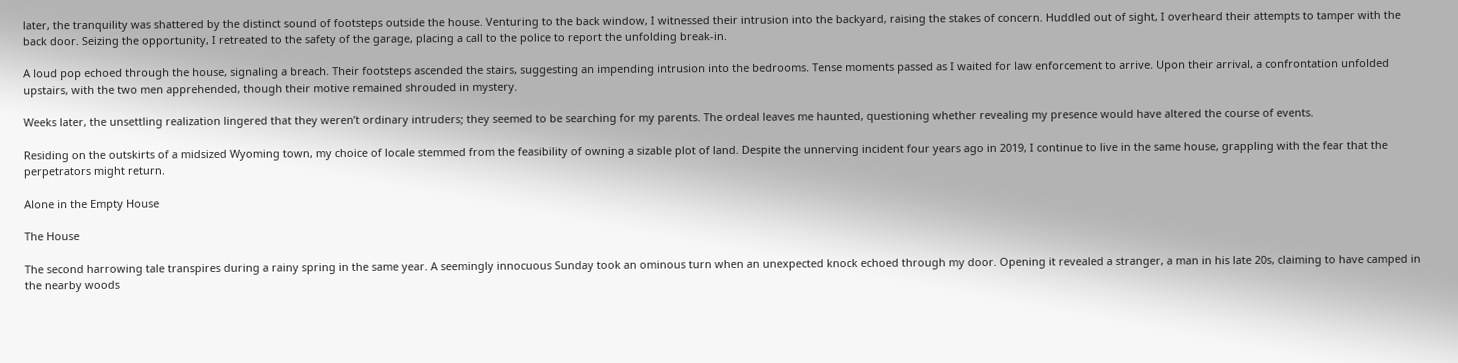later, the tranquility was shattered by the distinct sound of footsteps outside the house. Venturing to the back window, I witnessed their intrusion into the backyard, raising the stakes of concern. Huddled out of sight, I overheard their attempts to tamper with the back door. Seizing the opportunity, I retreated to the safety of the garage, placing a call to the police to report the unfolding break-in.

A loud pop echoed through the house, signaling a breach. Their footsteps ascended the stairs, suggesting an impending intrusion into the bedrooms. Tense moments passed as I waited for law enforcement to arrive. Upon their arrival, a confrontation unfolded upstairs, with the two men apprehended, though their motive remained shrouded in mystery.

Weeks later, the unsettling realization lingered that they weren’t ordinary intruders; they seemed to be searching for my parents. The ordeal leaves me haunted, questioning whether revealing my presence would have altered the course of events.

Residing on the outskirts of a midsized Wyoming town, my choice of locale stemmed from the feasibility of owning a sizable plot of land. Despite the unnerving incident four years ago in 2019, I continue to live in the same house, grappling with the fear that the perpetrators might return.

Alone in the Empty House

The House

The second harrowing tale transpires during a rainy spring in the same year. A seemingly innocuous Sunday took an ominous turn when an unexpected knock echoed through my door. Opening it revealed a stranger, a man in his late 20s, claiming to have camped in the nearby woods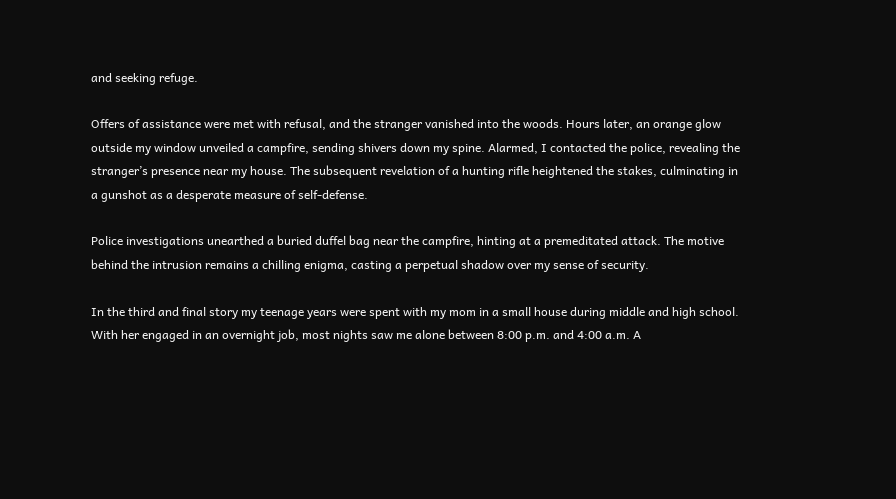and seeking refuge.

Offers of assistance were met with refusal, and the stranger vanished into the woods. Hours later, an orange glow outside my window unveiled a campfire, sending shivers down my spine. Alarmed, I contacted the police, revealing the stranger’s presence near my house. The subsequent revelation of a hunting rifle heightened the stakes, culminating in a gunshot as a desperate measure of self-defense.

Police investigations unearthed a buried duffel bag near the campfire, hinting at a premeditated attack. The motive behind the intrusion remains a chilling enigma, casting a perpetual shadow over my sense of security.

In the third and final story my teenage years were spent with my mom in a small house during middle and high school. With her engaged in an overnight job, most nights saw me alone between 8:00 p.m. and 4:00 a.m. A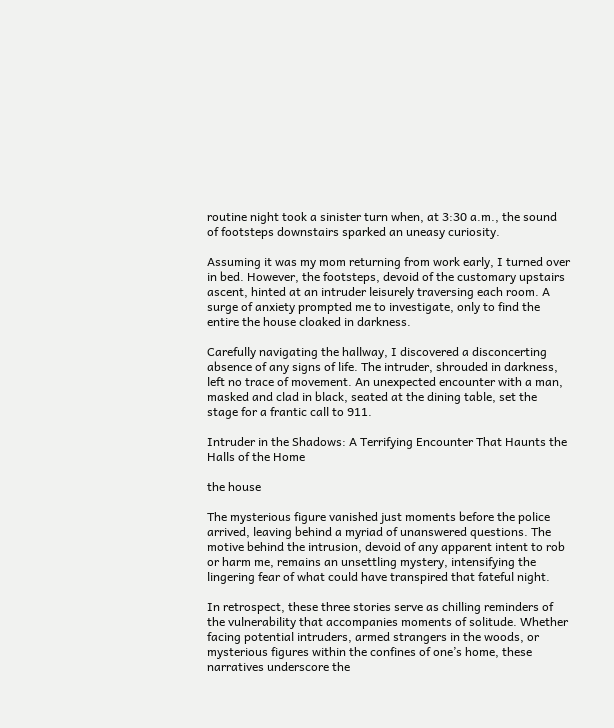routine night took a sinister turn when, at 3:30 a.m., the sound of footsteps downstairs sparked an uneasy curiosity.

Assuming it was my mom returning from work early, I turned over in bed. However, the footsteps, devoid of the customary upstairs ascent, hinted at an intruder leisurely traversing each room. A surge of anxiety prompted me to investigate, only to find the entire the house cloaked in darkness.

Carefully navigating the hallway, I discovered a disconcerting absence of any signs of life. The intruder, shrouded in darkness, left no trace of movement. An unexpected encounter with a man, masked and clad in black, seated at the dining table, set the stage for a frantic call to 911.

Intruder in the Shadows: A Terrifying Encounter That Haunts the Halls of the Home

the house

The mysterious figure vanished just moments before the police arrived, leaving behind a myriad of unanswered questions. The motive behind the intrusion, devoid of any apparent intent to rob or harm me, remains an unsettling mystery, intensifying the lingering fear of what could have transpired that fateful night.

In retrospect, these three stories serve as chilling reminders of the vulnerability that accompanies moments of solitude. Whether facing potential intruders, armed strangers in the woods, or mysterious figures within the confines of one’s home, these narratives underscore the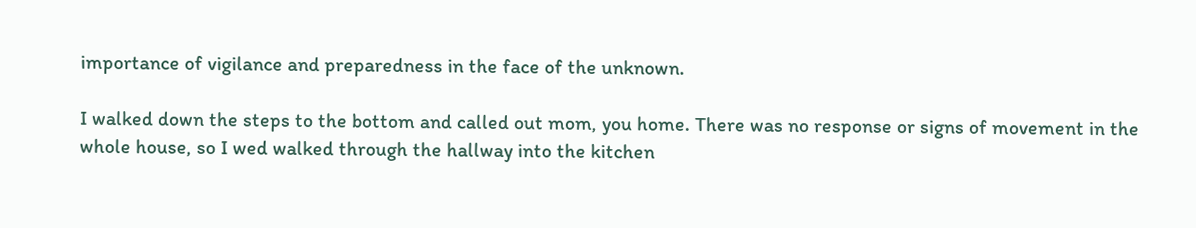importance of vigilance and preparedness in the face of the unknown.

I walked down the steps to the bottom and called out mom, you home. There was no response or signs of movement in the whole house, so I wed walked through the hallway into the kitchen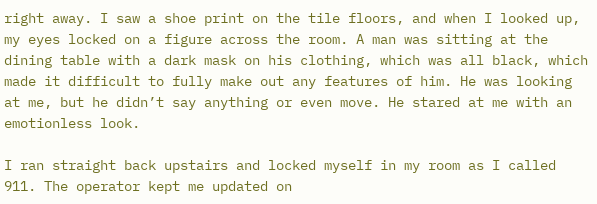right away. I saw a shoe print on the tile floors, and when I looked up, my eyes locked on a figure across the room. A man was sitting at the dining table with a dark mask on his clothing, which was all black, which made it difficult to fully make out any features of him. He was looking at me, but he didn’t say anything or even move. He stared at me with an emotionless look.

I ran straight back upstairs and locked myself in my room as I called 911. The operator kept me updated on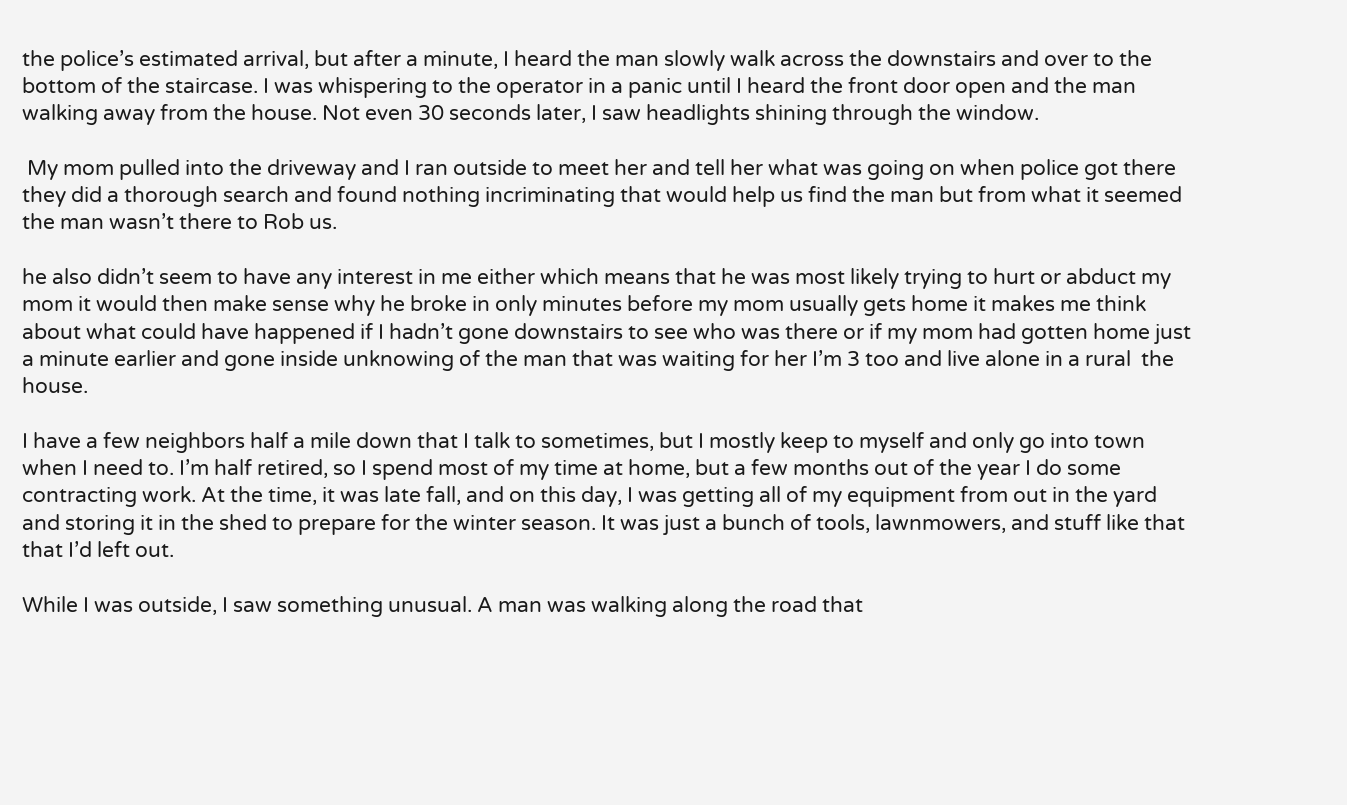the police’s estimated arrival, but after a minute, I heard the man slowly walk across the downstairs and over to the bottom of the staircase. I was whispering to the operator in a panic until I heard the front door open and the man walking away from the house. Not even 30 seconds later, I saw headlights shining through the window.

 My mom pulled into the driveway and I ran outside to meet her and tell her what was going on when police got there they did a thorough search and found nothing incriminating that would help us find the man but from what it seemed the man wasn’t there to Rob us.

he also didn’t seem to have any interest in me either which means that he was most likely trying to hurt or abduct my mom it would then make sense why he broke in only minutes before my mom usually gets home it makes me think about what could have happened if I hadn’t gone downstairs to see who was there or if my mom had gotten home just a minute earlier and gone inside unknowing of the man that was waiting for her I’m 3 too and live alone in a rural  the house.

I have a few neighbors half a mile down that I talk to sometimes, but I mostly keep to myself and only go into town when I need to. I’m half retired, so I spend most of my time at home, but a few months out of the year I do some contracting work. At the time, it was late fall, and on this day, I was getting all of my equipment from out in the yard and storing it in the shed to prepare for the winter season. It was just a bunch of tools, lawnmowers, and stuff like that that I’d left out.

While I was outside, I saw something unusual. A man was walking along the road that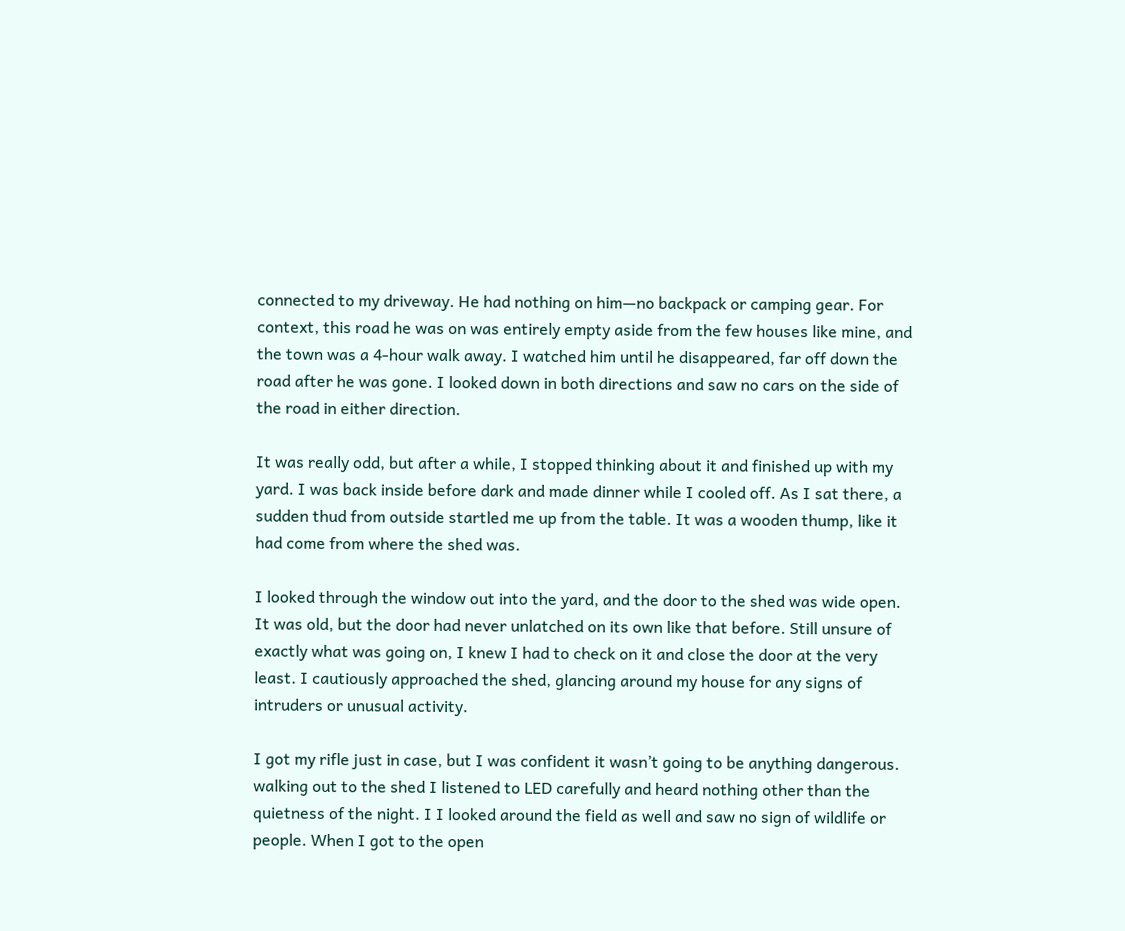connected to my driveway. He had nothing on him—no backpack or camping gear. For context, this road he was on was entirely empty aside from the few houses like mine, and the town was a 4-hour walk away. I watched him until he disappeared, far off down the road after he was gone. I looked down in both directions and saw no cars on the side of the road in either direction.

It was really odd, but after a while, I stopped thinking about it and finished up with my yard. I was back inside before dark and made dinner while I cooled off. As I sat there, a sudden thud from outside startled me up from the table. It was a wooden thump, like it had come from where the shed was.

I looked through the window out into the yard, and the door to the shed was wide open. It was old, but the door had never unlatched on its own like that before. Still unsure of exactly what was going on, I knew I had to check on it and close the door at the very least. I cautiously approached the shed, glancing around my house for any signs of intruders or unusual activity.

I got my rifle just in case, but I was confident it wasn’t going to be anything dangerous. walking out to the shed I listened to LED carefully and heard nothing other than the quietness of the night. I I looked around the field as well and saw no sign of wildlife or people. When I got to the open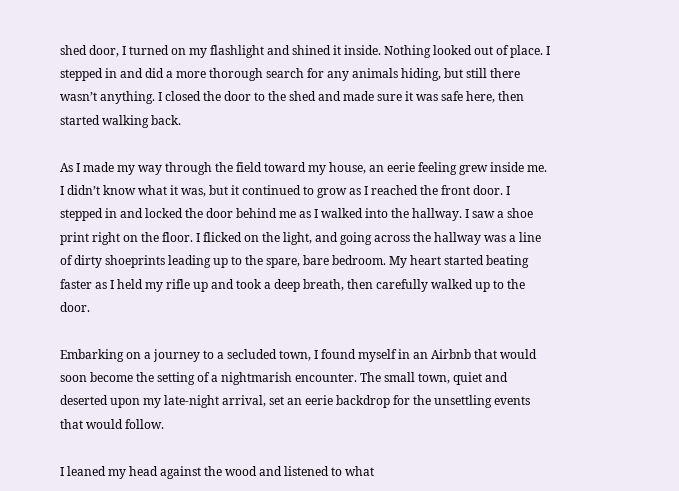shed door, I turned on my flashlight and shined it inside. Nothing looked out of place. I stepped in and did a more thorough search for any animals hiding, but still there wasn’t anything. I closed the door to the shed and made sure it was safe here, then started walking back.

As I made my way through the field toward my house, an eerie feeling grew inside me. I didn’t know what it was, but it continued to grow as I reached the front door. I stepped in and locked the door behind me as I walked into the hallway. I saw a shoe print right on the floor. I flicked on the light, and going across the hallway was a line of dirty shoeprints leading up to the spare, bare bedroom. My heart started beating faster as I held my rifle up and took a deep breath, then carefully walked up to the door.

Embarking on a journey to a secluded town, I found myself in an Airbnb that would soon become the setting of a nightmarish encounter. The small town, quiet and deserted upon my late-night arrival, set an eerie backdrop for the unsettling events that would follow.

I leaned my head against the wood and listened to what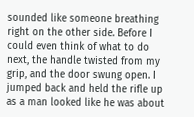sounded like someone breathing right on the other side. Before I could even think of what to do next, the handle twisted from my grip, and the door swung open. I jumped back and held the rifle up as a man looked like he was about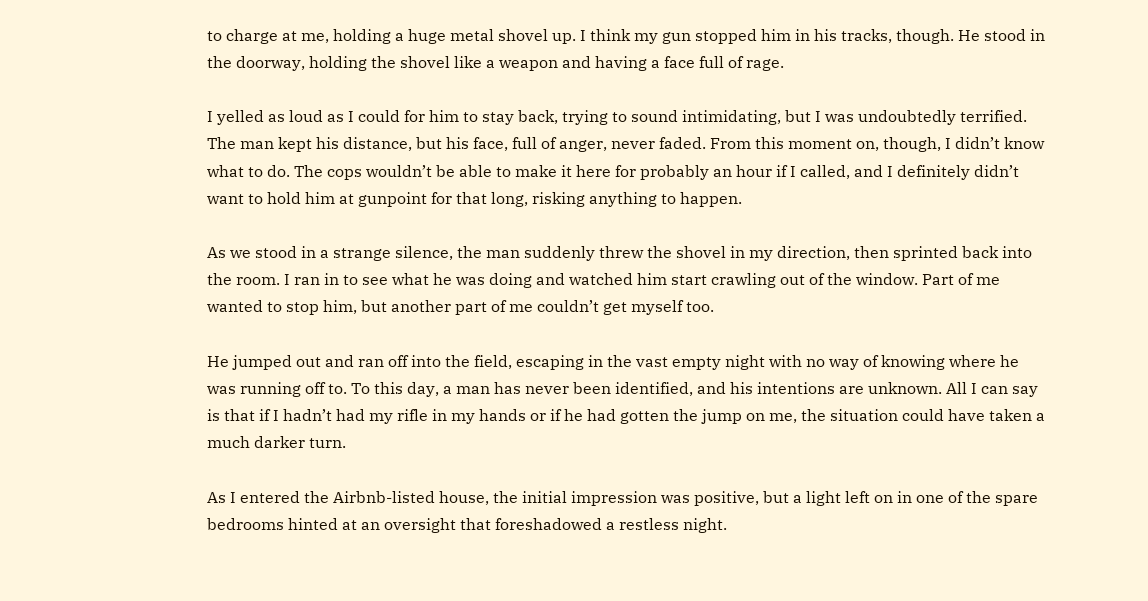to charge at me, holding a huge metal shovel up. I think my gun stopped him in his tracks, though. He stood in the doorway, holding the shovel like a weapon and having a face full of rage.

I yelled as loud as I could for him to stay back, trying to sound intimidating, but I was undoubtedly terrified. The man kept his distance, but his face, full of anger, never faded. From this moment on, though, I didn’t know what to do. The cops wouldn’t be able to make it here for probably an hour if I called, and I definitely didn’t want to hold him at gunpoint for that long, risking anything to happen.

As we stood in a strange silence, the man suddenly threw the shovel in my direction, then sprinted back into the room. I ran in to see what he was doing and watched him start crawling out of the window. Part of me wanted to stop him, but another part of me couldn’t get myself too.

He jumped out and ran off into the field, escaping in the vast empty night with no way of knowing where he was running off to. To this day, a man has never been identified, and his intentions are unknown. All I can say is that if I hadn’t had my rifle in my hands or if he had gotten the jump on me, the situation could have taken a much darker turn.

As I entered the Airbnb-listed house, the initial impression was positive, but a light left on in one of the spare bedrooms hinted at an oversight that foreshadowed a restless night.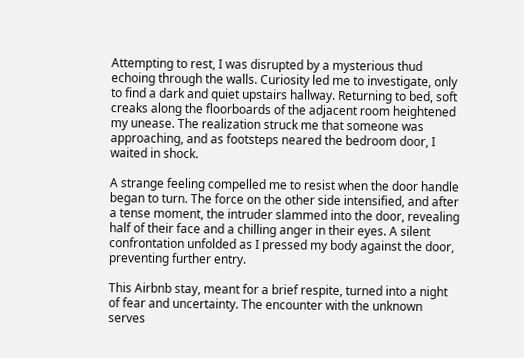Attempting to rest, I was disrupted by a mysterious thud echoing through the walls. Curiosity led me to investigate, only to find a dark and quiet upstairs hallway. Returning to bed, soft creaks along the floorboards of the adjacent room heightened my unease. The realization struck me that someone was approaching, and as footsteps neared the bedroom door, I waited in shock.

A strange feeling compelled me to resist when the door handle began to turn. The force on the other side intensified, and after a tense moment, the intruder slammed into the door, revealing half of their face and a chilling anger in their eyes. A silent confrontation unfolded as I pressed my body against the door, preventing further entry.

This Airbnb stay, meant for a brief respite, turned into a night of fear and uncertainty. The encounter with the unknown serves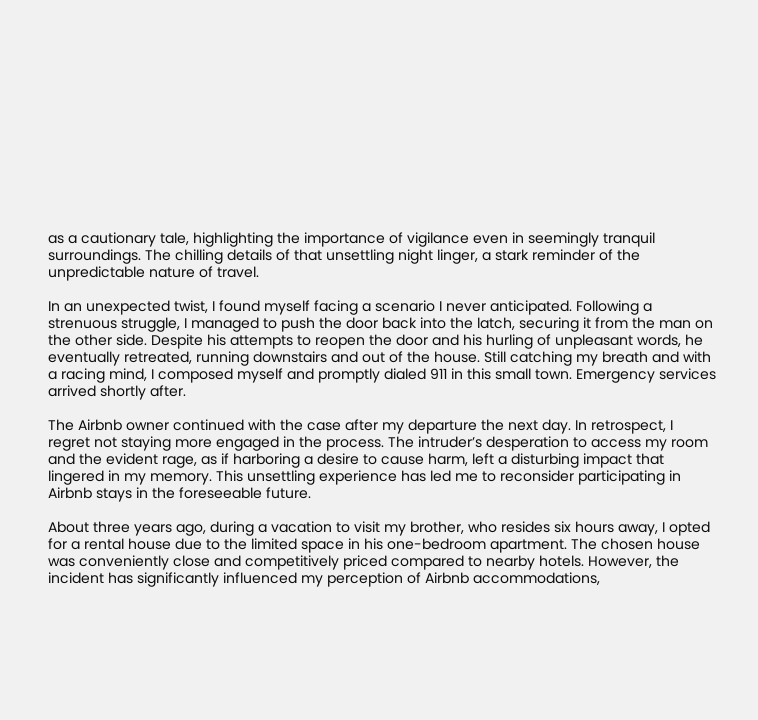as a cautionary tale, highlighting the importance of vigilance even in seemingly tranquil surroundings. The chilling details of that unsettling night linger, a stark reminder of the unpredictable nature of travel.

In an unexpected twist, I found myself facing a scenario I never anticipated. Following a strenuous struggle, I managed to push the door back into the latch, securing it from the man on the other side. Despite his attempts to reopen the door and his hurling of unpleasant words, he eventually retreated, running downstairs and out of the house. Still catching my breath and with a racing mind, I composed myself and promptly dialed 911 in this small town. Emergency services arrived shortly after.

The Airbnb owner continued with the case after my departure the next day. In retrospect, I regret not staying more engaged in the process. The intruder’s desperation to access my room and the evident rage, as if harboring a desire to cause harm, left a disturbing impact that lingered in my memory. This unsettling experience has led me to reconsider participating in Airbnb stays in the foreseeable future.

About three years ago, during a vacation to visit my brother, who resides six hours away, I opted for a rental house due to the limited space in his one-bedroom apartment. The chosen house was conveniently close and competitively priced compared to nearby hotels. However, the incident has significantly influenced my perception of Airbnb accommodations,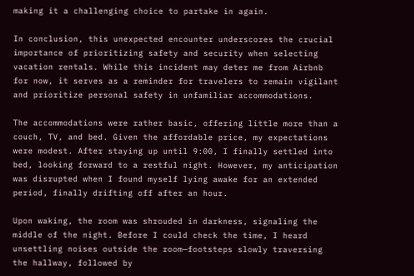making it a challenging choice to partake in again.

In conclusion, this unexpected encounter underscores the crucial importance of prioritizing safety and security when selecting vacation rentals. While this incident may deter me from Airbnb for now, it serves as a reminder for travelers to remain vigilant and prioritize personal safety in unfamiliar accommodations.

The accommodations were rather basic, offering little more than a couch, TV, and bed. Given the affordable price, my expectations were modest. After staying up until 9:00, I finally settled into bed, looking forward to a restful night. However, my anticipation was disrupted when I found myself lying awake for an extended period, finally drifting off after an hour.

Upon waking, the room was shrouded in darkness, signaling the middle of the night. Before I could check the time, I heard unsettling noises outside the room—footsteps slowly traversing the hallway, followed by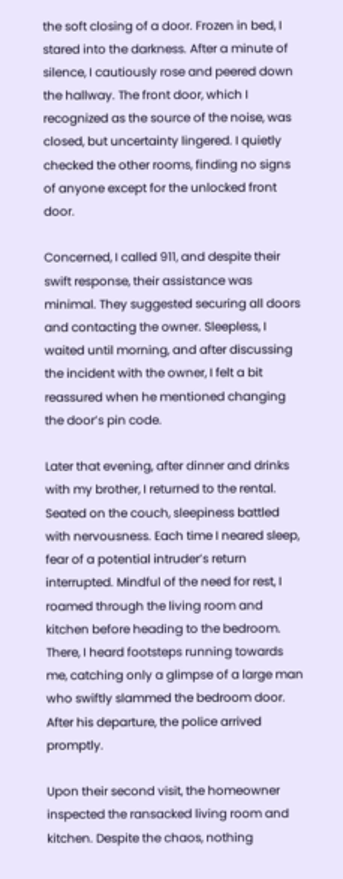the soft closing of a door. Frozen in bed, I stared into the darkness. After a minute of silence, I cautiously rose and peered down the hallway. The front door, which I recognized as the source of the noise, was closed, but uncertainty lingered. I quietly checked the other rooms, finding no signs of anyone except for the unlocked front door.

Concerned, I called 911, and despite their swift response, their assistance was minimal. They suggested securing all doors and contacting the owner. Sleepless, I waited until morning, and after discussing the incident with the owner, I felt a bit reassured when he mentioned changing the door’s pin code.

Later that evening, after dinner and drinks with my brother, I returned to the rental. Seated on the couch, sleepiness battled with nervousness. Each time I neared sleep, fear of a potential intruder’s return interrupted. Mindful of the need for rest, I roamed through the living room and kitchen before heading to the bedroom. There, I heard footsteps running towards me, catching only a glimpse of a large man who swiftly slammed the bedroom door. After his departure, the police arrived promptly.

Upon their second visit, the homeowner inspected the ransacked living room and kitchen. Despite the chaos, nothing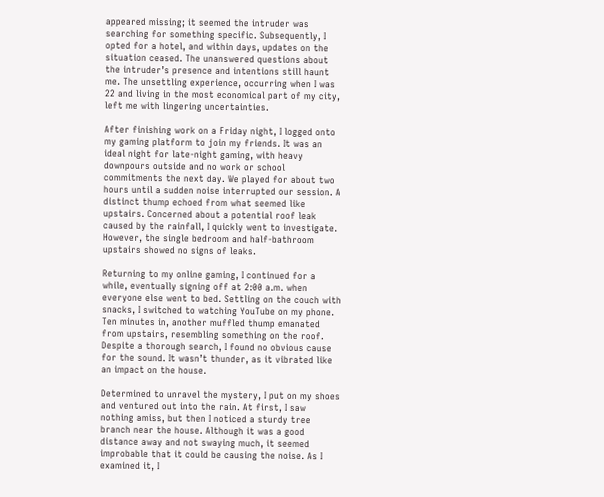appeared missing; it seemed the intruder was searching for something specific. Subsequently, I opted for a hotel, and within days, updates on the situation ceased. The unanswered questions about the intruder’s presence and intentions still haunt me. The unsettling experience, occurring when I was 22 and living in the most economical part of my city, left me with lingering uncertainties.

After finishing work on a Friday night, I logged onto my gaming platform to join my friends. It was an ideal night for late-night gaming, with heavy downpours outside and no work or school commitments the next day. We played for about two hours until a sudden noise interrupted our session. A distinct thump echoed from what seemed like upstairs. Concerned about a potential roof leak caused by the rainfall, I quickly went to investigate. However, the single bedroom and half-bathroom upstairs showed no signs of leaks.

Returning to my online gaming, I continued for a while, eventually signing off at 2:00 a.m. when everyone else went to bed. Settling on the couch with snacks, I switched to watching YouTube on my phone. Ten minutes in, another muffled thump emanated from upstairs, resembling something on the roof. Despite a thorough search, I found no obvious cause for the sound. It wasn’t thunder, as it vibrated like an impact on the house.

Determined to unravel the mystery, I put on my shoes and ventured out into the rain. At first, I saw nothing amiss, but then I noticed a sturdy tree branch near the house. Although it was a good distance away and not swaying much, it seemed improbable that it could be causing the noise. As I examined it, I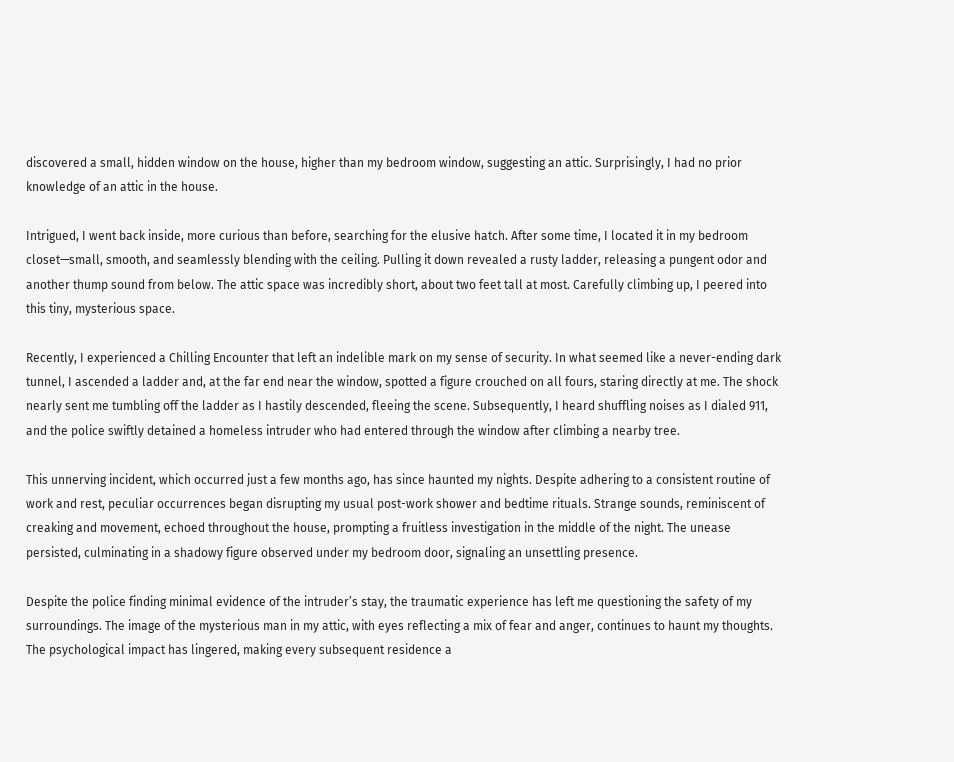discovered a small, hidden window on the house, higher than my bedroom window, suggesting an attic. Surprisingly, I had no prior knowledge of an attic in the house.

Intrigued, I went back inside, more curious than before, searching for the elusive hatch. After some time, I located it in my bedroom closet—small, smooth, and seamlessly blending with the ceiling. Pulling it down revealed a rusty ladder, releasing a pungent odor and another thump sound from below. The attic space was incredibly short, about two feet tall at most. Carefully climbing up, I peered into this tiny, mysterious space.

Recently, I experienced a Chilling Encounter that left an indelible mark on my sense of security. In what seemed like a never-ending dark tunnel, I ascended a ladder and, at the far end near the window, spotted a figure crouched on all fours, staring directly at me. The shock nearly sent me tumbling off the ladder as I hastily descended, fleeing the scene. Subsequently, I heard shuffling noises as I dialed 911, and the police swiftly detained a homeless intruder who had entered through the window after climbing a nearby tree.

This unnerving incident, which occurred just a few months ago, has since haunted my nights. Despite adhering to a consistent routine of work and rest, peculiar occurrences began disrupting my usual post-work shower and bedtime rituals. Strange sounds, reminiscent of creaking and movement, echoed throughout the house, prompting a fruitless investigation in the middle of the night. The unease persisted, culminating in a shadowy figure observed under my bedroom door, signaling an unsettling presence.

Despite the police finding minimal evidence of the intruder’s stay, the traumatic experience has left me questioning the safety of my surroundings. The image of the mysterious man in my attic, with eyes reflecting a mix of fear and anger, continues to haunt my thoughts. The psychological impact has lingered, making every subsequent residence a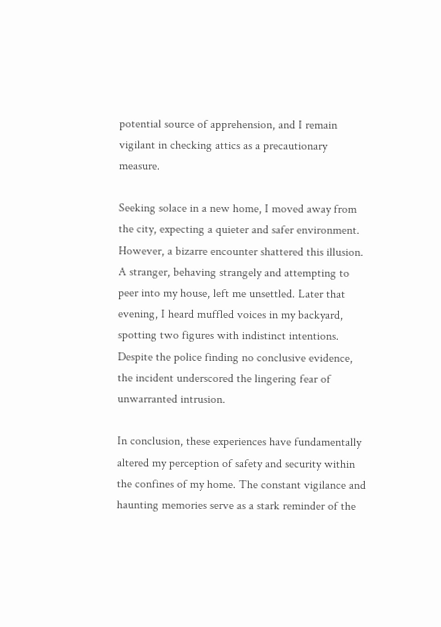potential source of apprehension, and I remain vigilant in checking attics as a precautionary measure.

Seeking solace in a new home, I moved away from the city, expecting a quieter and safer environment. However, a bizarre encounter shattered this illusion. A stranger, behaving strangely and attempting to peer into my house, left me unsettled. Later that evening, I heard muffled voices in my backyard, spotting two figures with indistinct intentions. Despite the police finding no conclusive evidence, the incident underscored the lingering fear of unwarranted intrusion.

In conclusion, these experiences have fundamentally altered my perception of safety and security within the confines of my home. The constant vigilance and haunting memories serve as a stark reminder of the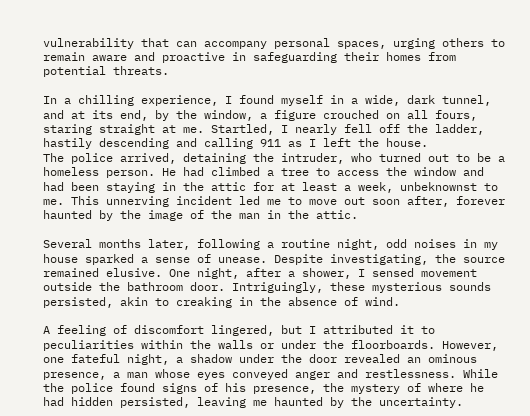vulnerability that can accompany personal spaces, urging others to remain aware and proactive in safeguarding their homes from potential threats.

In a chilling experience, I found myself in a wide, dark tunnel, and at its end, by the window, a figure crouched on all fours, staring straight at me. Startled, I nearly fell off the ladder, hastily descending and calling 911 as I left the house.
The police arrived, detaining the intruder, who turned out to be a homeless person. He had climbed a tree to access the window and had been staying in the attic for at least a week, unbeknownst to me. This unnerving incident led me to move out soon after, forever haunted by the image of the man in the attic.

Several months later, following a routine night, odd noises in my house sparked a sense of unease. Despite investigating, the source remained elusive. One night, after a shower, I sensed movement outside the bathroom door. Intriguingly, these mysterious sounds persisted, akin to creaking in the absence of wind.

A feeling of discomfort lingered, but I attributed it to peculiarities within the walls or under the floorboards. However, one fateful night, a shadow under the door revealed an ominous presence, a man whose eyes conveyed anger and restlessness. While the police found signs of his presence, the mystery of where he had hidden persisted, leaving me haunted by the uncertainty.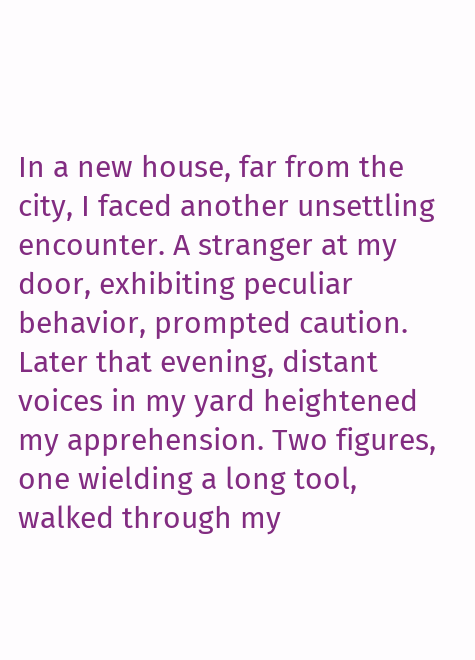In a new house, far from the city, I faced another unsettling encounter. A stranger at my door, exhibiting peculiar behavior, prompted caution. Later that evening, distant voices in my yard heightened my apprehension. Two figures, one wielding a long tool, walked through my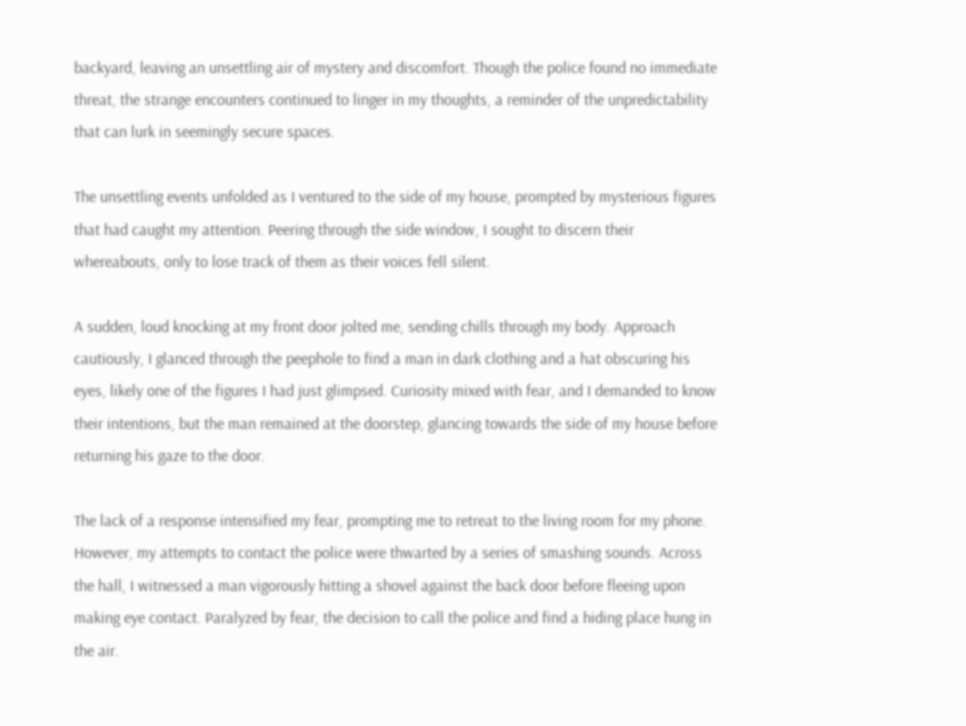backyard, leaving an unsettling air of mystery and discomfort. Though the police found no immediate threat, the strange encounters continued to linger in my thoughts, a reminder of the unpredictability that can lurk in seemingly secure spaces.

The unsettling events unfolded as I ventured to the side of my house, prompted by mysterious figures that had caught my attention. Peering through the side window, I sought to discern their whereabouts, only to lose track of them as their voices fell silent.

A sudden, loud knocking at my front door jolted me, sending chills through my body. Approach cautiously, I glanced through the peephole to find a man in dark clothing and a hat obscuring his eyes, likely one of the figures I had just glimpsed. Curiosity mixed with fear, and I demanded to know their intentions, but the man remained at the doorstep, glancing towards the side of my house before returning his gaze to the door.

The lack of a response intensified my fear, prompting me to retreat to the living room for my phone. However, my attempts to contact the police were thwarted by a series of smashing sounds. Across the hall, I witnessed a man vigorously hitting a shovel against the back door before fleeing upon making eye contact. Paralyzed by fear, the decision to call the police and find a hiding place hung in the air.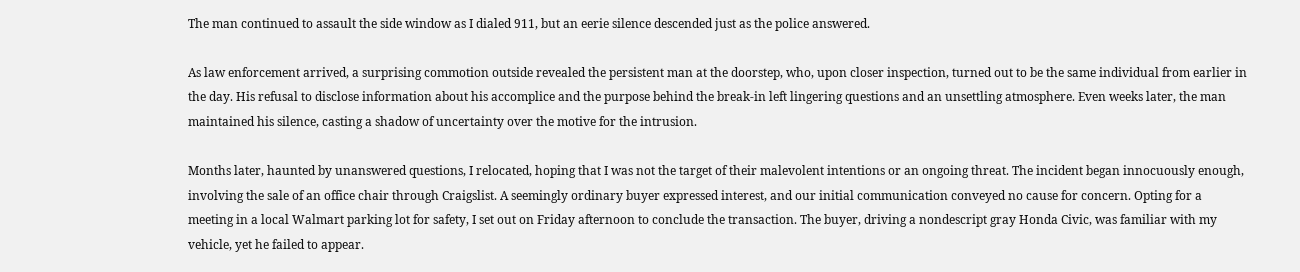The man continued to assault the side window as I dialed 911, but an eerie silence descended just as the police answered.

As law enforcement arrived, a surprising commotion outside revealed the persistent man at the doorstep, who, upon closer inspection, turned out to be the same individual from earlier in the day. His refusal to disclose information about his accomplice and the purpose behind the break-in left lingering questions and an unsettling atmosphere. Even weeks later, the man maintained his silence, casting a shadow of uncertainty over the motive for the intrusion.

Months later, haunted by unanswered questions, I relocated, hoping that I was not the target of their malevolent intentions or an ongoing threat. The incident began innocuously enough, involving the sale of an office chair through Craigslist. A seemingly ordinary buyer expressed interest, and our initial communication conveyed no cause for concern. Opting for a meeting in a local Walmart parking lot for safety, I set out on Friday afternoon to conclude the transaction. The buyer, driving a nondescript gray Honda Civic, was familiar with my vehicle, yet he failed to appear.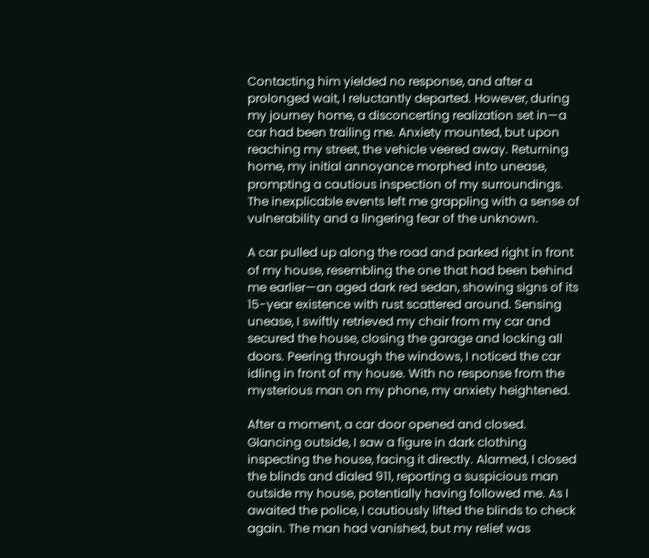Contacting him yielded no response, and after a prolonged wait, I reluctantly departed. However, during my journey home, a disconcerting realization set in—a car had been trailing me. Anxiety mounted, but upon reaching my street, the vehicle veered away. Returning home, my initial annoyance morphed into unease, prompting a cautious inspection of my surroundings. The inexplicable events left me grappling with a sense of vulnerability and a lingering fear of the unknown.

A car pulled up along the road and parked right in front of my house, resembling the one that had been behind me earlier—an aged dark red sedan, showing signs of its 15-year existence with rust scattered around. Sensing unease, I swiftly retrieved my chair from my car and secured the house, closing the garage and locking all doors. Peering through the windows, I noticed the car idling in front of my house. With no response from the mysterious man on my phone, my anxiety heightened.

After a moment, a car door opened and closed. Glancing outside, I saw a figure in dark clothing inspecting the house, facing it directly. Alarmed, I closed the blinds and dialed 911, reporting a suspicious man outside my house, potentially having followed me. As I awaited the police, I cautiously lifted the blinds to check again. The man had vanished, but my relief was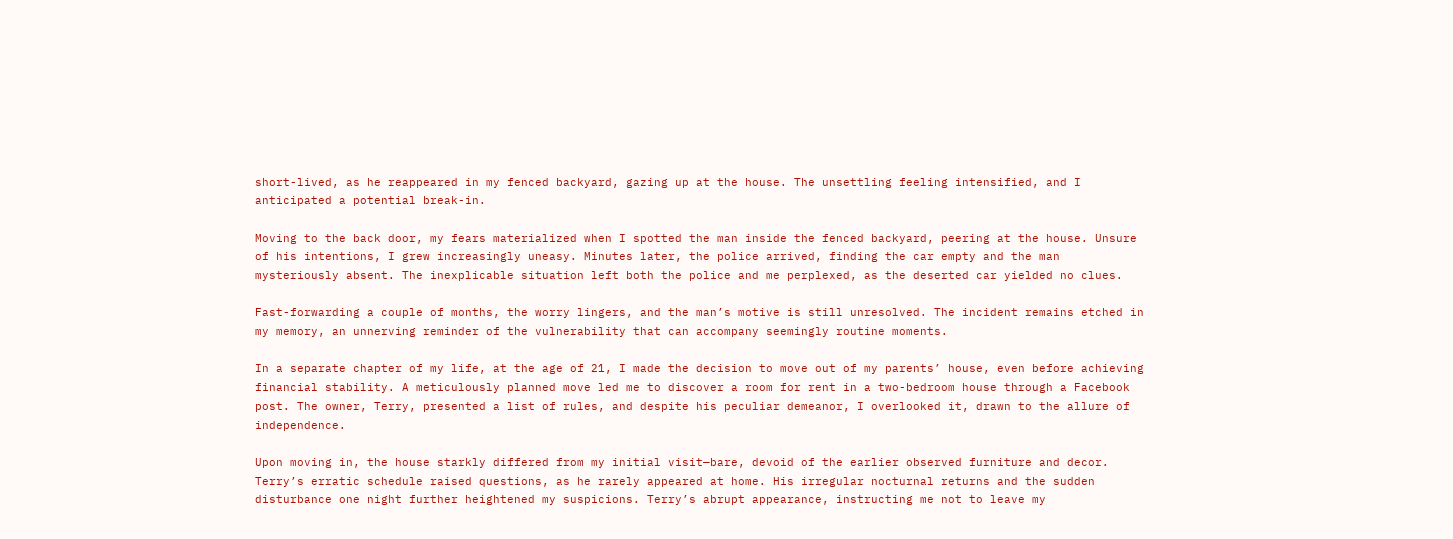short-lived, as he reappeared in my fenced backyard, gazing up at the house. The unsettling feeling intensified, and I anticipated a potential break-in.

Moving to the back door, my fears materialized when I spotted the man inside the fenced backyard, peering at the house. Unsure of his intentions, I grew increasingly uneasy. Minutes later, the police arrived, finding the car empty and the man mysteriously absent. The inexplicable situation left both the police and me perplexed, as the deserted car yielded no clues.

Fast-forwarding a couple of months, the worry lingers, and the man’s motive is still unresolved. The incident remains etched in my memory, an unnerving reminder of the vulnerability that can accompany seemingly routine moments.

In a separate chapter of my life, at the age of 21, I made the decision to move out of my parents’ house, even before achieving financial stability. A meticulously planned move led me to discover a room for rent in a two-bedroom house through a Facebook post. The owner, Terry, presented a list of rules, and despite his peculiar demeanor, I overlooked it, drawn to the allure of independence.

Upon moving in, the house starkly differed from my initial visit—bare, devoid of the earlier observed furniture and decor. Terry’s erratic schedule raised questions, as he rarely appeared at home. His irregular nocturnal returns and the sudden disturbance one night further heightened my suspicions. Terry’s abrupt appearance, instructing me not to leave my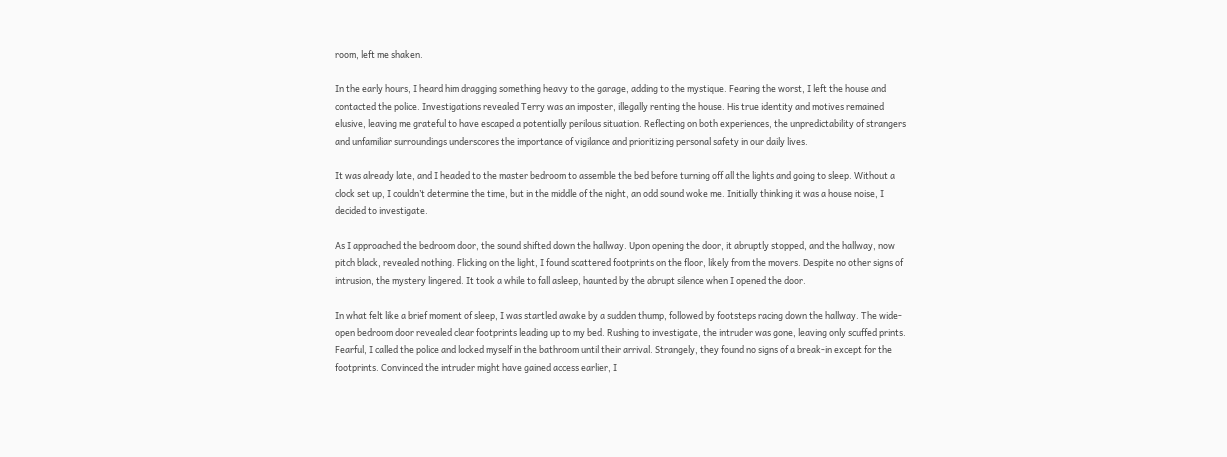room, left me shaken.

In the early hours, I heard him dragging something heavy to the garage, adding to the mystique. Fearing the worst, I left the house and contacted the police. Investigations revealed Terry was an imposter, illegally renting the house. His true identity and motives remained elusive, leaving me grateful to have escaped a potentially perilous situation. Reflecting on both experiences, the unpredictability of strangers and unfamiliar surroundings underscores the importance of vigilance and prioritizing personal safety in our daily lives.

It was already late, and I headed to the master bedroom to assemble the bed before turning off all the lights and going to sleep. Without a clock set up, I couldn’t determine the time, but in the middle of the night, an odd sound woke me. Initially thinking it was a house noise, I decided to investigate.

As I approached the bedroom door, the sound shifted down the hallway. Upon opening the door, it abruptly stopped, and the hallway, now pitch black, revealed nothing. Flicking on the light, I found scattered footprints on the floor, likely from the movers. Despite no other signs of intrusion, the mystery lingered. It took a while to fall asleep, haunted by the abrupt silence when I opened the door.

In what felt like a brief moment of sleep, I was startled awake by a sudden thump, followed by footsteps racing down the hallway. The wide-open bedroom door revealed clear footprints leading up to my bed. Rushing to investigate, the intruder was gone, leaving only scuffed prints. Fearful, I called the police and locked myself in the bathroom until their arrival. Strangely, they found no signs of a break-in except for the footprints. Convinced the intruder might have gained access earlier, I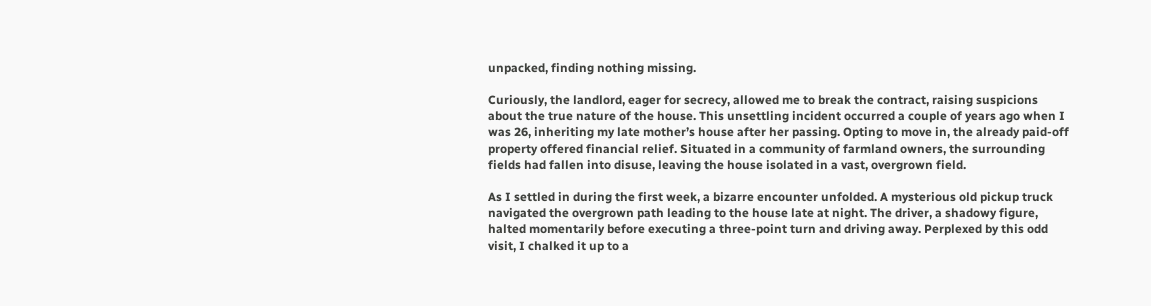unpacked, finding nothing missing.

Curiously, the landlord, eager for secrecy, allowed me to break the contract, raising suspicions about the true nature of the house. This unsettling incident occurred a couple of years ago when I was 26, inheriting my late mother’s house after her passing. Opting to move in, the already paid-off property offered financial relief. Situated in a community of farmland owners, the surrounding fields had fallen into disuse, leaving the house isolated in a vast, overgrown field.

As I settled in during the first week, a bizarre encounter unfolded. A mysterious old pickup truck navigated the overgrown path leading to the house late at night. The driver, a shadowy figure, halted momentarily before executing a three-point turn and driving away. Perplexed by this odd visit, I chalked it up to a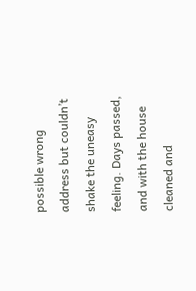possible wrong address but couldn’t shake the uneasy feeling. Days passed, and with the house cleaned and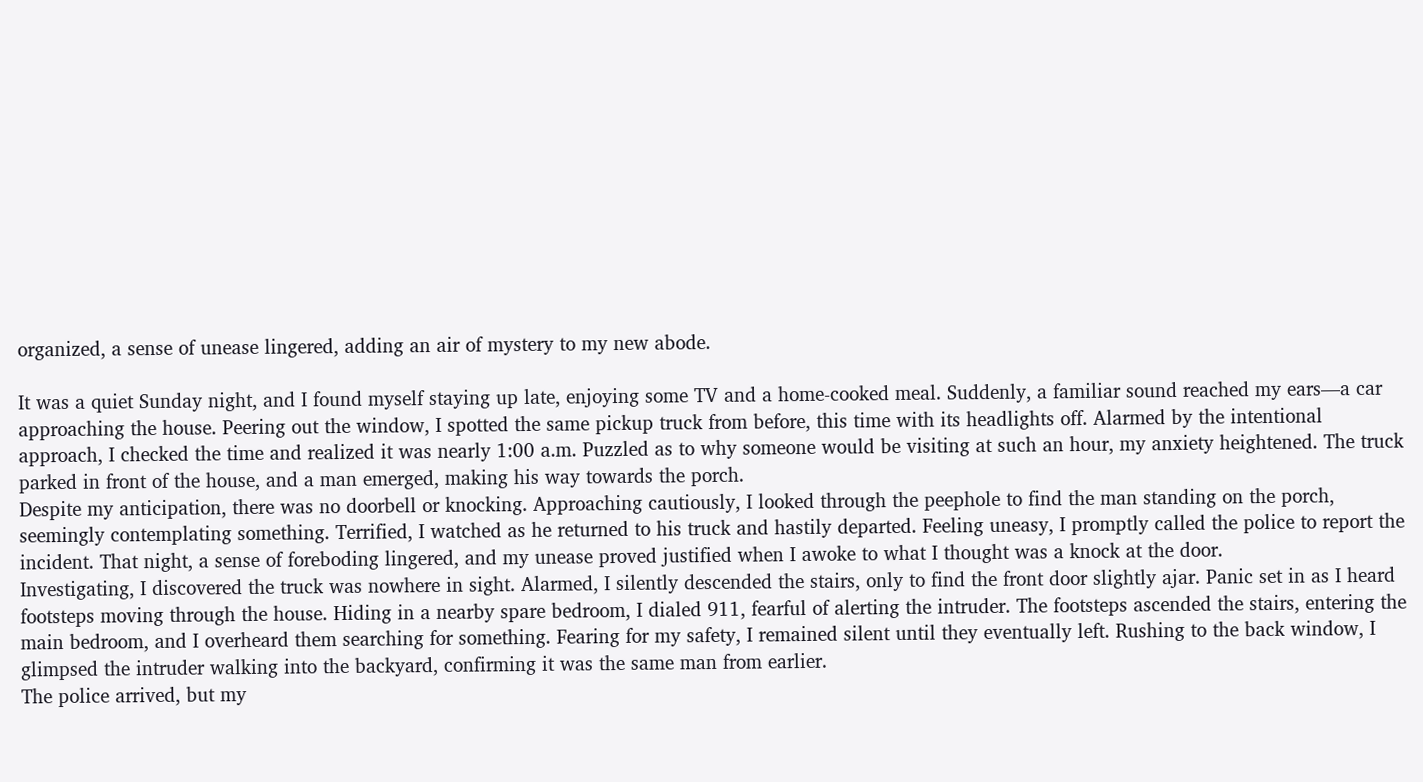organized, a sense of unease lingered, adding an air of mystery to my new abode.

It was a quiet Sunday night, and I found myself staying up late, enjoying some TV and a home-cooked meal. Suddenly, a familiar sound reached my ears—a car approaching the house. Peering out the window, I spotted the same pickup truck from before, this time with its headlights off. Alarmed by the intentional approach, I checked the time and realized it was nearly 1:00 a.m. Puzzled as to why someone would be visiting at such an hour, my anxiety heightened. The truck parked in front of the house, and a man emerged, making his way towards the porch.
Despite my anticipation, there was no doorbell or knocking. Approaching cautiously, I looked through the peephole to find the man standing on the porch, seemingly contemplating something. Terrified, I watched as he returned to his truck and hastily departed. Feeling uneasy, I promptly called the police to report the incident. That night, a sense of foreboding lingered, and my unease proved justified when I awoke to what I thought was a knock at the door.
Investigating, I discovered the truck was nowhere in sight. Alarmed, I silently descended the stairs, only to find the front door slightly ajar. Panic set in as I heard footsteps moving through the house. Hiding in a nearby spare bedroom, I dialed 911, fearful of alerting the intruder. The footsteps ascended the stairs, entering the main bedroom, and I overheard them searching for something. Fearing for my safety, I remained silent until they eventually left. Rushing to the back window, I glimpsed the intruder walking into the backyard, confirming it was the same man from earlier.
The police arrived, but my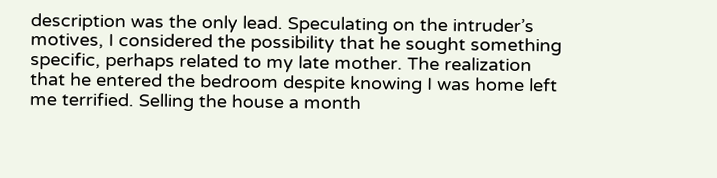description was the only lead. Speculating on the intruder’s motives, I considered the possibility that he sought something specific, perhaps related to my late mother. The realization that he entered the bedroom despite knowing I was home left me terrified. Selling the house a month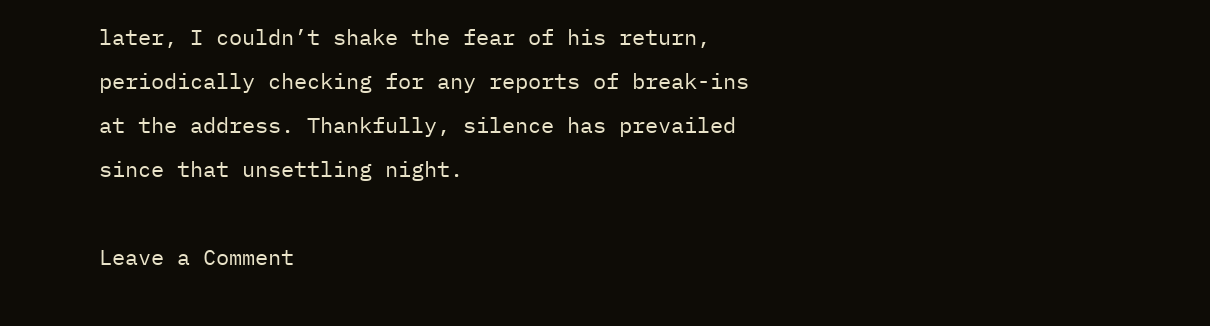later, I couldn’t shake the fear of his return, periodically checking for any reports of break-ins at the address. Thankfully, silence has prevailed since that unsettling night.

Leave a Comment